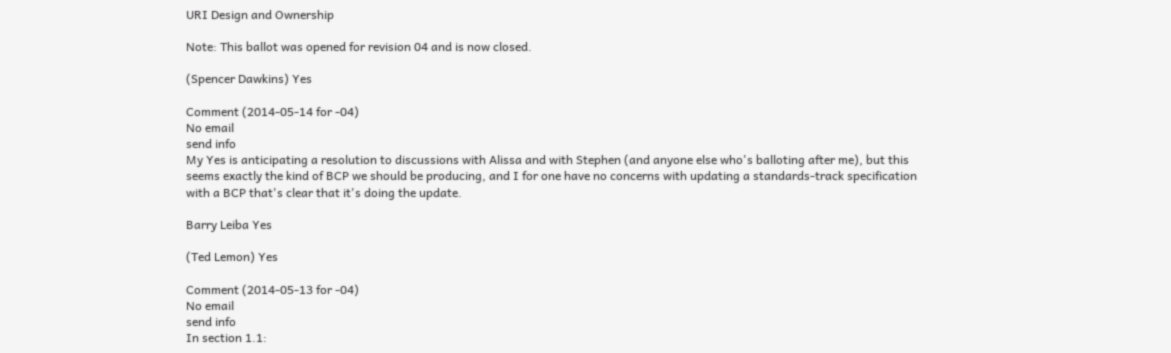URI Design and Ownership

Note: This ballot was opened for revision 04 and is now closed.

(Spencer Dawkins) Yes

Comment (2014-05-14 for -04)
No email
send info
My Yes is anticipating a resolution to discussions with Alissa and with Stephen (and anyone else who's balloting after me), but this seems exactly the kind of BCP we should be producing, and I for one have no concerns with updating a standards-track specification with a BCP that's clear that it's doing the update.

Barry Leiba Yes

(Ted Lemon) Yes

Comment (2014-05-13 for -04)
No email
send info
In section 1.1: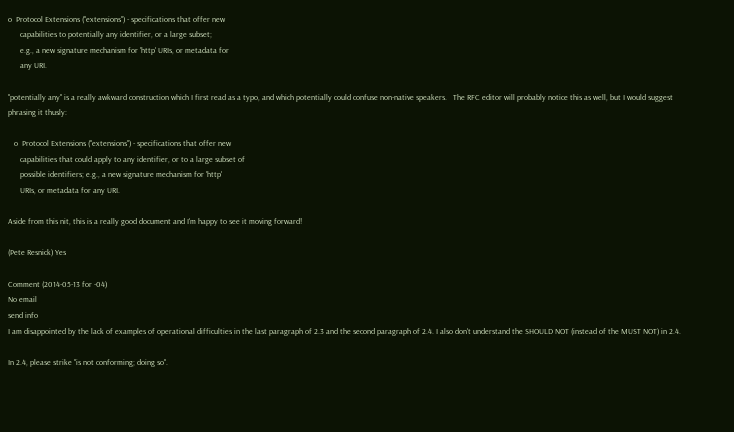o  Protocol Extensions ("extensions") - specifications that offer new
      capabilities to potentially any identifier, or a large subset;
      e.g., a new signature mechanism for 'http' URIs, or metadata for
      any URI.

"potentially any" is a really awkward construction which I first read as a typo, and which potentially could confuse non-native speakers.   The RFC editor will probably notice this as well, but I would suggest phrasing it thusly:

   o  Protocol Extensions ("extensions") - specifications that offer new
      capabilities that could apply to any identifier, or to a large subset of
      possible identifiers; e.g., a new signature mechanism for 'http'
      URIs, or metadata for any URI.

Aside from this nit, this is a really good document and I'm happy to see it moving forward!

(Pete Resnick) Yes

Comment (2014-05-13 for -04)
No email
send info
I am disappointed by the lack of examples of operational difficulties in the last paragraph of 2.3 and the second paragraph of 2.4. I also don't understand the SHOULD NOT (instead of the MUST NOT) in 2.4.

In 2.4, please strike "is not conforming; doing so".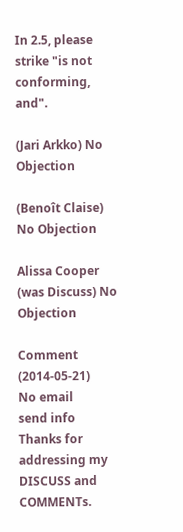In 2.5, please strike "is not conforming, and".

(Jari Arkko) No Objection

(Benoît Claise) No Objection

Alissa Cooper (was Discuss) No Objection

Comment (2014-05-21)
No email
send info
Thanks for addressing my DISCUSS and COMMENTs.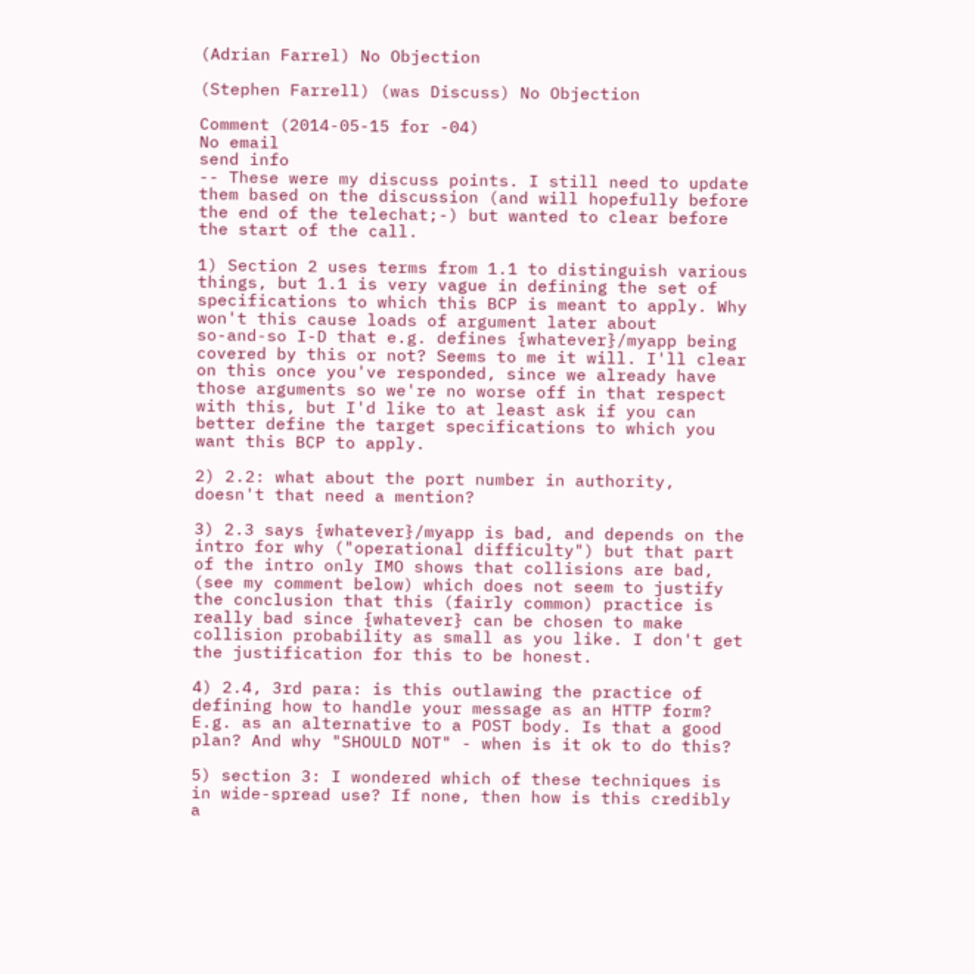(Adrian Farrel) No Objection

(Stephen Farrell) (was Discuss) No Objection

Comment (2014-05-15 for -04)
No email
send info
-- These were my discuss points. I still need to update
them based on the discussion (and will hopefully before
the end of the telechat;-) but wanted to clear before
the start of the call.

1) Section 2 uses terms from 1.1 to distinguish various
things, but 1.1 is very vague in defining the set of
specifications to which this BCP is meant to apply. Why
won't this cause loads of argument later about
so-and-so I-D that e.g. defines {whatever}/myapp being
covered by this or not? Seems to me it will. I'll clear
on this once you've responded, since we already have
those arguments so we're no worse off in that respect
with this, but I'd like to at least ask if you can
better define the target specifications to which you
want this BCP to apply.

2) 2.2: what about the port number in authority,
doesn't that need a mention?

3) 2.3 says {whatever}/myapp is bad, and depends on the
intro for why ("operational difficulty") but that part
of the intro only IMO shows that collisions are bad,
(see my comment below) which does not seem to justify
the conclusion that this (fairly common) practice is
really bad since {whatever} can be chosen to make
collision probability as small as you like. I don't get
the justification for this to be honest.

4) 2.4, 3rd para: is this outlawing the practice of
defining how to handle your message as an HTTP form?
E.g. as an alternative to a POST body. Is that a good
plan? And why "SHOULD NOT" - when is it ok to do this?

5) section 3: I wondered which of these techniques is
in wide-spread use? If none, then how is this credibly
a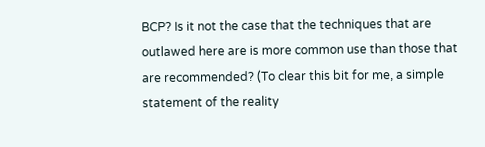BCP? Is it not the case that the techniques that are
outlawed here are is more common use than those that
are recommended? (To clear this bit for me, a simple
statement of the reality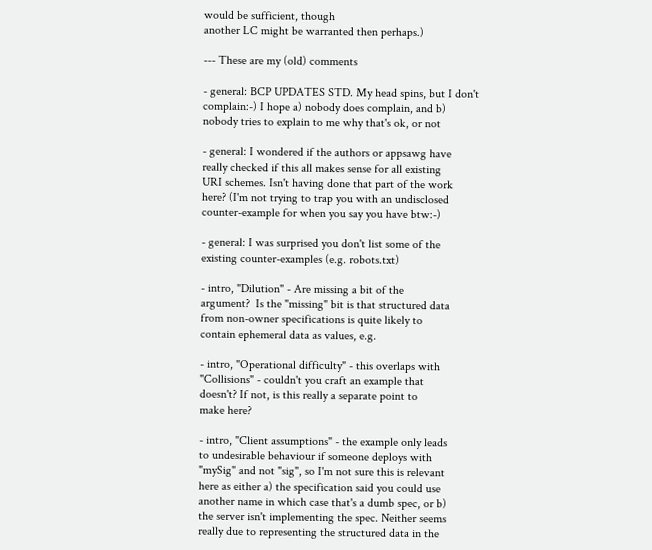would be sufficient, though
another LC might be warranted then perhaps.)

--- These are my (old) comments

- general: BCP UPDATES STD. My head spins, but I don't
complain:-) I hope a) nobody does complain, and b)
nobody tries to explain to me why that's ok, or not

- general: I wondered if the authors or appsawg have
really checked if this all makes sense for all existing
URI schemes. Isn't having done that part of the work
here? (I'm not trying to trap you with an undisclosed
counter-example for when you say you have btw:-)

- general: I was surprised you don't list some of the
existing counter-examples (e.g. robots.txt)

- intro, "Dilution" - Are missing a bit of the
argument?  Is the "missing" bit is that structured data
from non-owner specifications is quite likely to
contain ephemeral data as values, e.g.

- intro, "Operational difficulty" - this overlaps with
"Collisions" - couldn't you craft an example that
doesn't? If not, is this really a separate point to
make here?

- intro, "Client assumptions" - the example only leads
to undesirable behaviour if someone deploys with
"mySig" and not "sig", so I'm not sure this is relevant
here as either a) the specification said you could use
another name in which case that's a dumb spec, or b)
the server isn't implementing the spec. Neither seems
really due to representing the structured data in the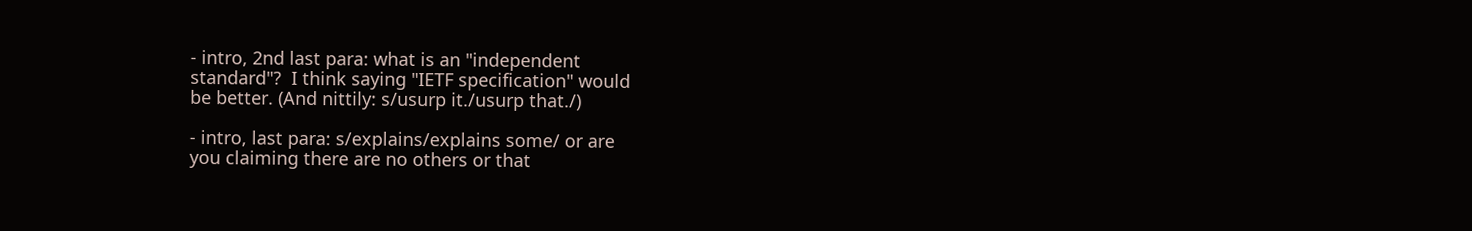- intro, 2nd last para: what is an "independent
standard"?  I think saying "IETF specification" would
be better. (And nittily: s/usurp it./usurp that./)

- intro, last para: s/explains/explains some/ or are
you claiming there are no others or that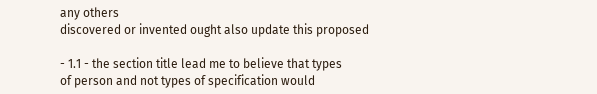any others
discovered or invented ought also update this proposed

- 1.1 - the section title lead me to believe that types
of person and not types of specification would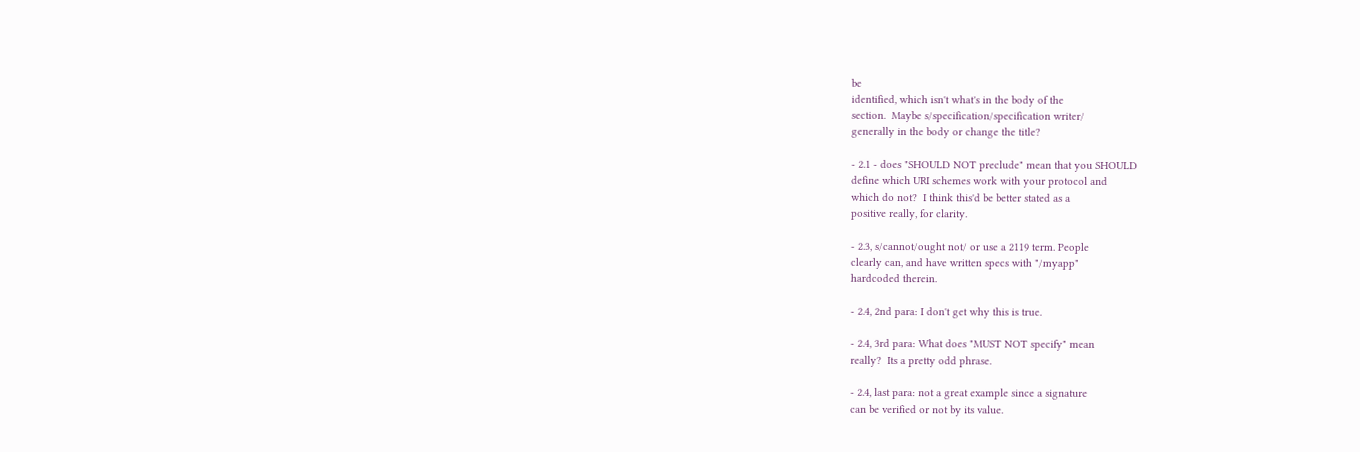be
identified, which isn't what's in the body of the
section.  Maybe s/specification/specification writer/
generally in the body or change the title?

- 2.1 - does "SHOULD NOT preclude" mean that you SHOULD
define which URI schemes work with your protocol and
which do not?  I think this'd be better stated as a
positive really, for clarity.

- 2.3, s/cannot/ought not/ or use a 2119 term. People
clearly can, and have written specs with "/myapp"
hardcoded therein.

- 2.4, 2nd para: I don't get why this is true.

- 2.4, 3rd para: What does "MUST NOT specify" mean
really?  Its a pretty odd phrase.

- 2.4, last para: not a great example since a signature
can be verified or not by its value.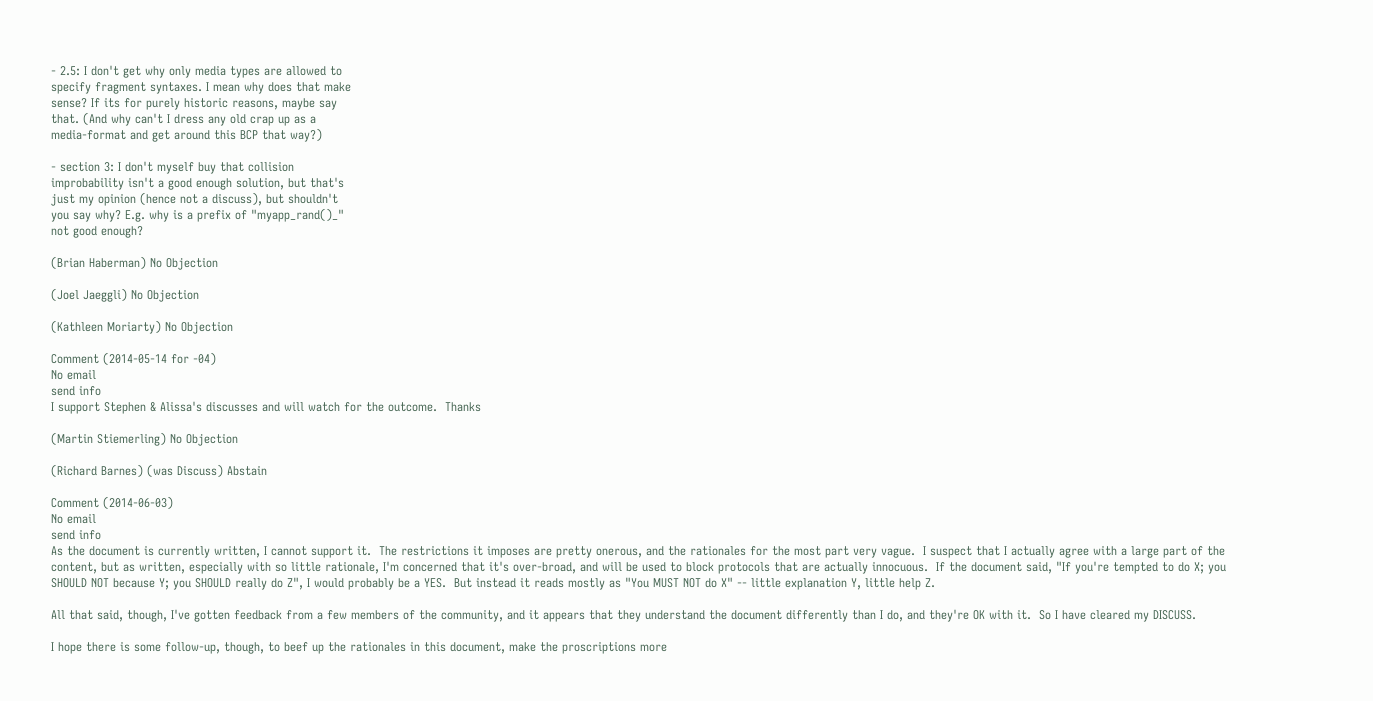- 2.5: I don't get why only media types are allowed to
specify fragment syntaxes. I mean why does that make
sense? If its for purely historic reasons, maybe say
that. (And why can't I dress any old crap up as a
media-format and get around this BCP that way?)

- section 3: I don't myself buy that collision
improbability isn't a good enough solution, but that's
just my opinion (hence not a discuss), but shouldn't
you say why? E.g. why is a prefix of "myapp_rand()_"
not good enough?

(Brian Haberman) No Objection

(Joel Jaeggli) No Objection

(Kathleen Moriarty) No Objection

Comment (2014-05-14 for -04)
No email
send info
I support Stephen & Alissa's discusses and will watch for the outcome.  Thanks

(Martin Stiemerling) No Objection

(Richard Barnes) (was Discuss) Abstain

Comment (2014-06-03)
No email
send info
As the document is currently written, I cannot support it.  The restrictions it imposes are pretty onerous, and the rationales for the most part very vague.  I suspect that I actually agree with a large part of the content, but as written, especially with so little rationale, I'm concerned that it's over-broad, and will be used to block protocols that are actually innocuous.  If the document said, "If you're tempted to do X; you SHOULD NOT because Y; you SHOULD really do Z", I would probably be a YES.  But instead it reads mostly as "You MUST NOT do X" -- little explanation Y, little help Z.

All that said, though, I've gotten feedback from a few members of the community, and it appears that they understand the document differently than I do, and they're OK with it.  So I have cleared my DISCUSS.

I hope there is some follow-up, though, to beef up the rationales in this document, make the proscriptions more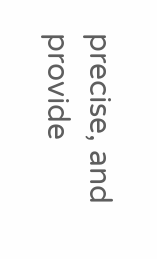precise, and provide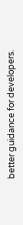better guidance for developers.